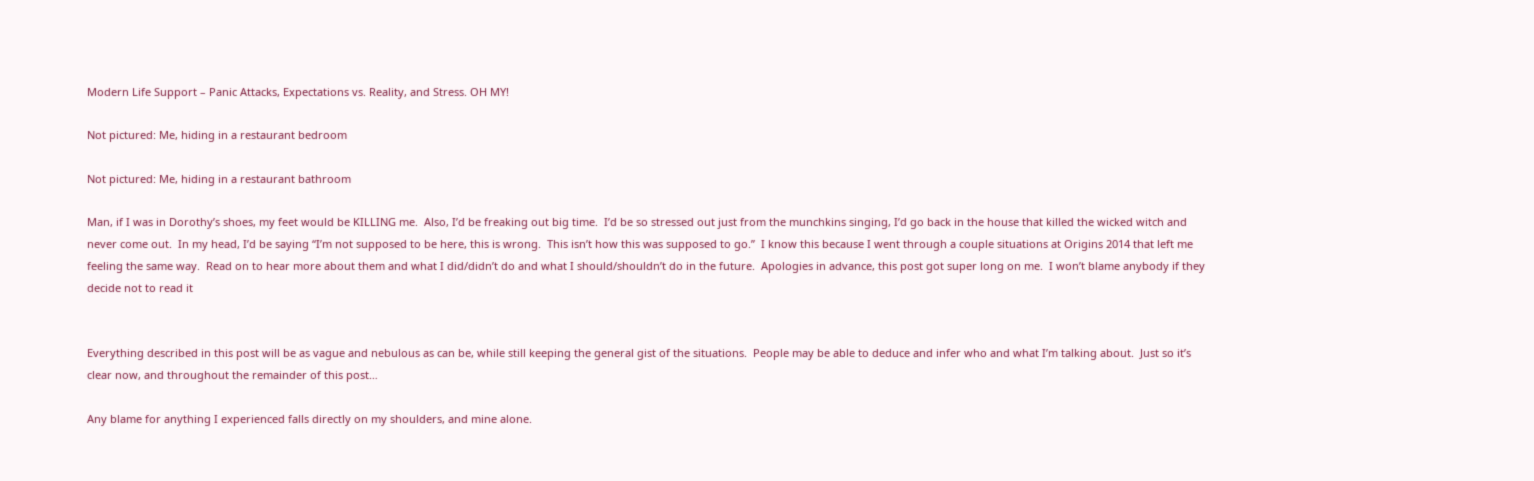Modern Life Support – Panic Attacks, Expectations vs. Reality, and Stress. OH MY!

Not pictured: Me, hiding in a restaurant bedroom

Not pictured: Me, hiding in a restaurant bathroom

Man, if I was in Dorothy’s shoes, my feet would be KILLING me.  Also, I’d be freaking out big time.  I’d be so stressed out just from the munchkins singing, I’d go back in the house that killed the wicked witch and never come out.  In my head, I’d be saying “I’m not supposed to be here, this is wrong.  This isn’t how this was supposed to go.”  I know this because I went through a couple situations at Origins 2014 that left me feeling the same way.  Read on to hear more about them and what I did/didn’t do and what I should/shouldn’t do in the future.  Apologies in advance, this post got super long on me.  I won’t blame anybody if they decide not to read it


Everything described in this post will be as vague and nebulous as can be, while still keeping the general gist of the situations.  People may be able to deduce and infer who and what I’m talking about.  Just so it’s clear now, and throughout the remainder of this post…

Any blame for anything I experienced falls directly on my shoulders, and mine alone.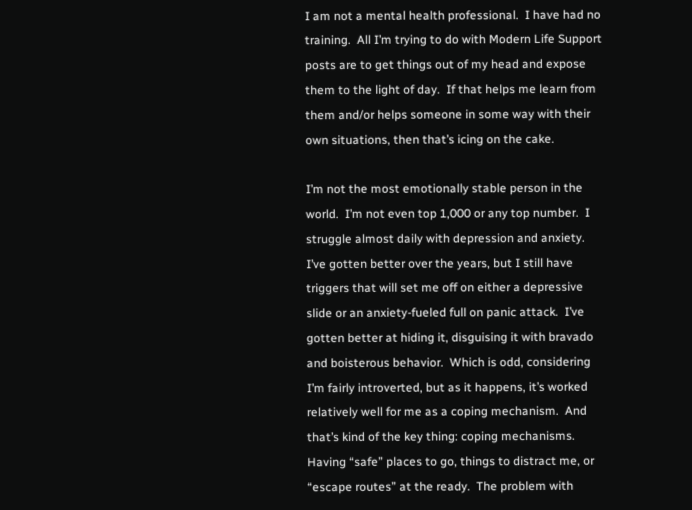I am not a mental health professional.  I have had no training.  All I’m trying to do with Modern Life Support posts are to get things out of my head and expose them to the light of day.  If that helps me learn from them and/or helps someone in some way with their own situations, then that’s icing on the cake.

I’m not the most emotionally stable person in the world.  I’m not even top 1,000 or any top number.  I struggle almost daily with depression and anxiety.  I’ve gotten better over the years, but I still have triggers that will set me off on either a depressive slide or an anxiety-fueled full on panic attack.  I’ve gotten better at hiding it, disguising it with bravado and boisterous behavior.  Which is odd, considering I’m fairly introverted, but as it happens, it’s worked relatively well for me as a coping mechanism.  And that’s kind of the key thing: coping mechanisms.  Having “safe” places to go, things to distract me, or “escape routes” at the ready.  The problem with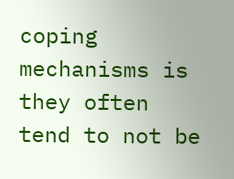coping mechanisms is they often tend to not be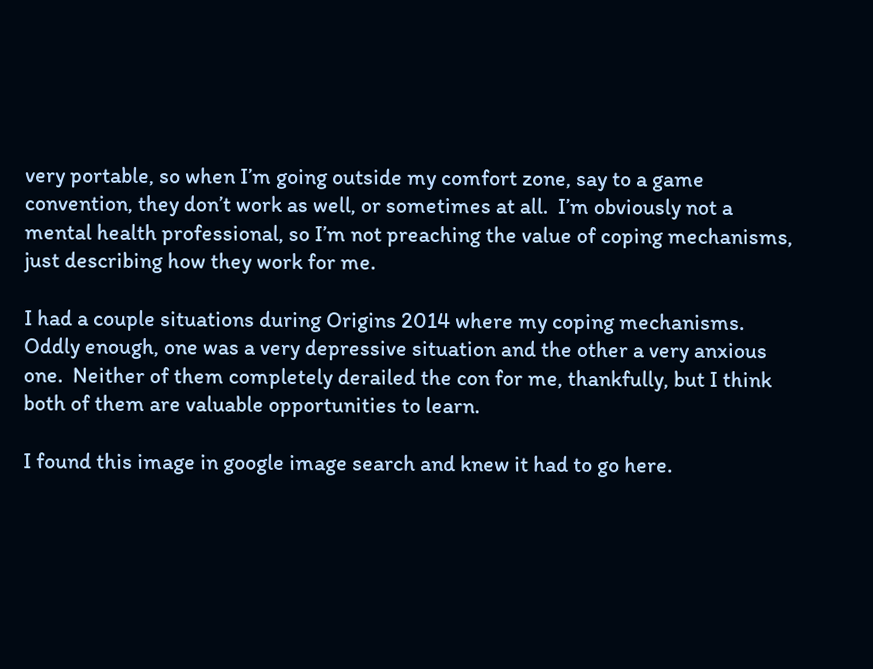very portable, so when I’m going outside my comfort zone, say to a game convention, they don’t work as well, or sometimes at all.  I’m obviously not a mental health professional, so I’m not preaching the value of coping mechanisms, just describing how they work for me.

I had a couple situations during Origins 2014 where my coping mechanisms.  Oddly enough, one was a very depressive situation and the other a very anxious one.  Neither of them completely derailed the con for me, thankfully, but I think both of them are valuable opportunities to learn.

I found this image in google image search and knew it had to go here.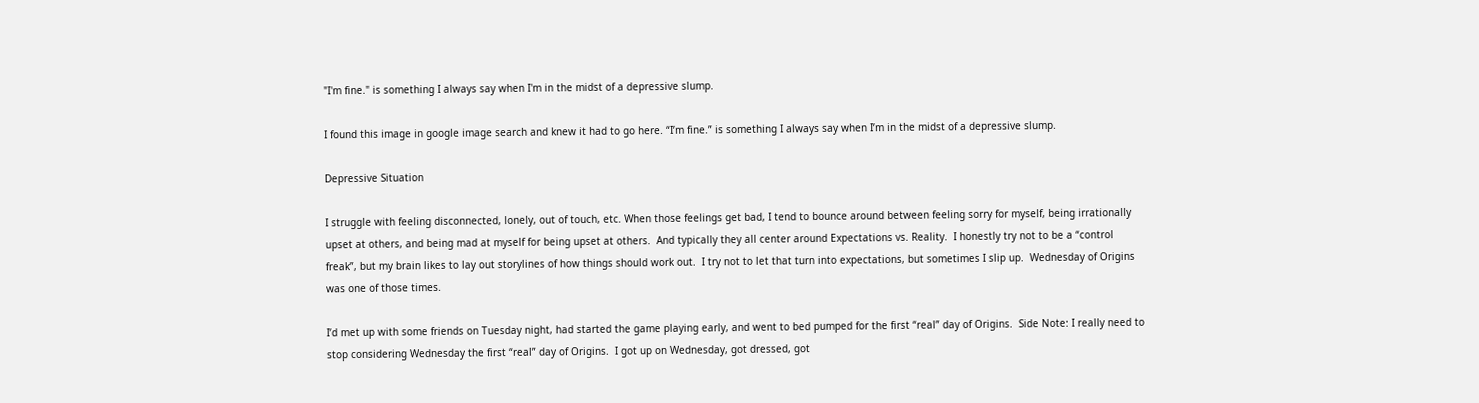"I'm fine." is something I always say when I'm in the midst of a depressive slump.

I found this image in google image search and knew it had to go here. “I’m fine.” is something I always say when I’m in the midst of a depressive slump.

Depressive Situation

I struggle with feeling disconnected, lonely, out of touch, etc. When those feelings get bad, I tend to bounce around between feeling sorry for myself, being irrationally upset at others, and being mad at myself for being upset at others.  And typically they all center around Expectations vs. Reality.  I honestly try not to be a “control freak”, but my brain likes to lay out storylines of how things should work out.  I try not to let that turn into expectations, but sometimes I slip up.  Wednesday of Origins was one of those times.

I’d met up with some friends on Tuesday night, had started the game playing early, and went to bed pumped for the first “real” day of Origins.  Side Note: I really need to stop considering Wednesday the first “real” day of Origins.  I got up on Wednesday, got dressed, got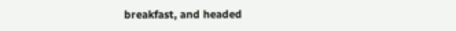breakfast, and headed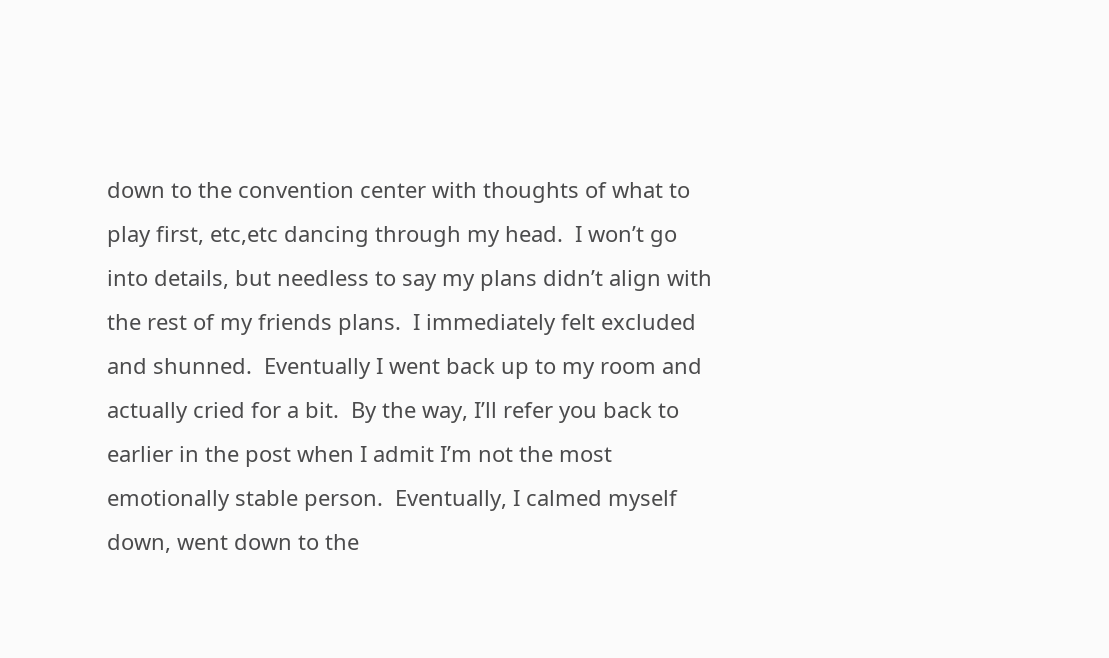down to the convention center with thoughts of what to play first, etc,etc dancing through my head.  I won’t go into details, but needless to say my plans didn’t align with the rest of my friends plans.  I immediately felt excluded and shunned.  Eventually I went back up to my room and actually cried for a bit.  By the way, I’ll refer you back to earlier in the post when I admit I’m not the most emotionally stable person.  Eventually, I calmed myself down, went down to the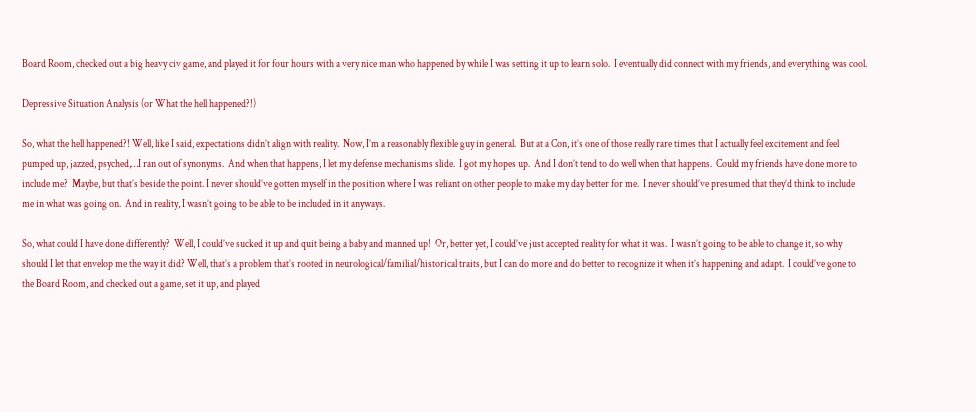Board Room, checked out a big heavy civ game, and played it for four hours with a very nice man who happened by while I was setting it up to learn solo.  I eventually did connect with my friends, and everything was cool.

Depressive Situation Analysis (or What the hell happened?!)

So, what the hell happened?! Well, like I said, expectations didn’t align with reality.  Now, I’m a reasonably flexible guy in general.  But at a Con, it’s one of those really rare times that I actually feel excitement and feel pumped up, jazzed, psyched,…I ran out of synonyms.  And when that happens, I let my defense mechanisms slide.  I got my hopes up.  And I don’t tend to do well when that happens.  Could my friends have done more to include me?  Maybe, but that’s beside the point. I never should’ve gotten myself in the position where I was reliant on other people to make my day better for me.  I never should’ve presumed that they’d think to include me in what was going on.  And in reality, I wasn’t going to be able to be included in it anyways.

So, what could I have done differently?  Well, I could’ve sucked it up and quit being a baby and manned up!  Or, better yet, I could’ve just accepted reality for what it was.  I wasn’t going to be able to change it, so why should I let that envelop me the way it did? Well, that’s a problem that’s rooted in neurological/familial/historical traits, but I can do more and do better to recognize it when it’s happening and adapt.  I could’ve gone to the Board Room, and checked out a game, set it up, and played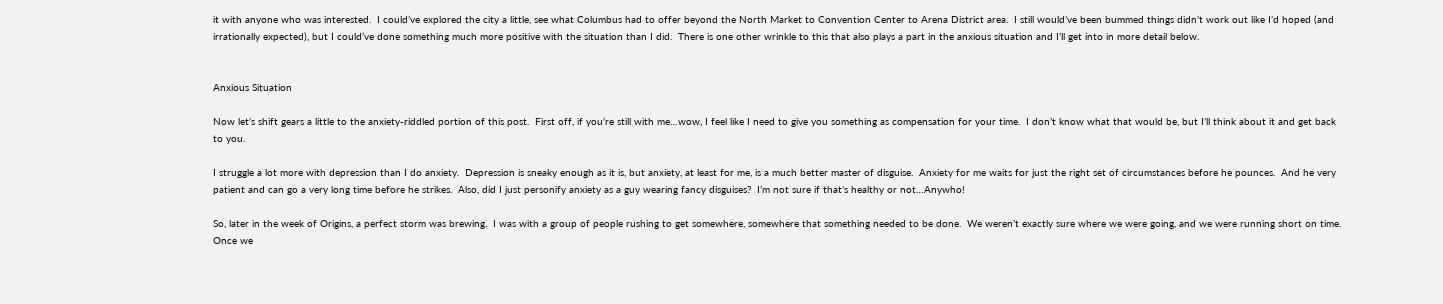it with anyone who was interested.  I could’ve explored the city a little, see what Columbus had to offer beyond the North Market to Convention Center to Arena District area.  I still would’ve been bummed things didn’t work out like I’d hoped (and irrationally expected), but I could’ve done something much more positive with the situation than I did.  There is one other wrinkle to this that also plays a part in the anxious situation and I’ll get into in more detail below.


Anxious Situation

Now let’s shift gears a little to the anxiety-riddled portion of this post.  First off, if you’re still with me…wow, I feel like I need to give you something as compensation for your time.  I don’t know what that would be, but I’ll think about it and get back to you.

I struggle a lot more with depression than I do anxiety.  Depression is sneaky enough as it is, but anxiety, at least for me, is a much better master of disguise.  Anxiety for me waits for just the right set of circumstances before he pounces.  And he very patient and can go a very long time before he strikes.  Also, did I just personify anxiety as a guy wearing fancy disguises?  I’m not sure if that’s healthy or not…Anywho!

So, later in the week of Origins, a perfect storm was brewing.  I was with a group of people rushing to get somewhere, somewhere that something needed to be done.  We weren’t exactly sure where we were going, and we were running short on time.  Once we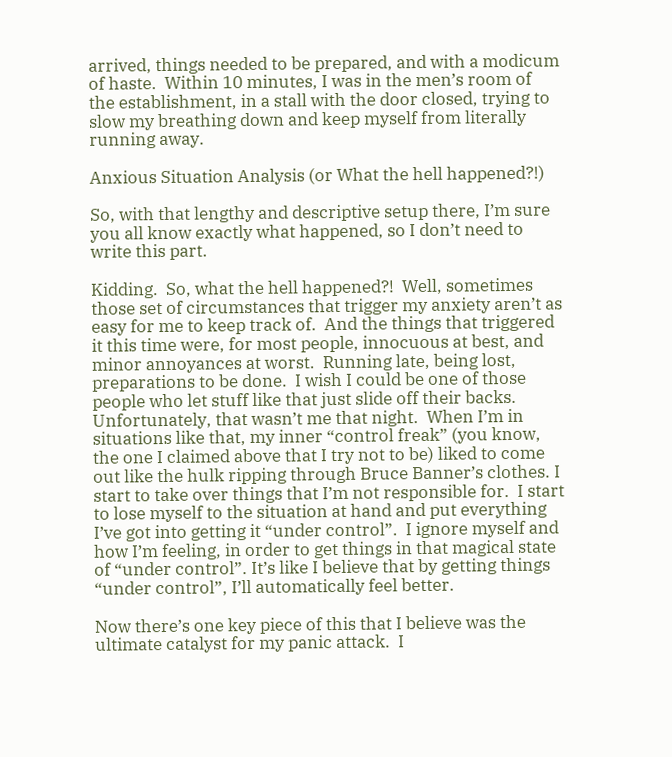arrived, things needed to be prepared, and with a modicum of haste.  Within 10 minutes, I was in the men’s room of the establishment, in a stall with the door closed, trying to slow my breathing down and keep myself from literally running away.

Anxious Situation Analysis (or What the hell happened?!)

So, with that lengthy and descriptive setup there, I’m sure you all know exactly what happened, so I don’t need to write this part.

Kidding.  So, what the hell happened?!  Well, sometimes those set of circumstances that trigger my anxiety aren’t as easy for me to keep track of.  And the things that triggered it this time were, for most people, innocuous at best, and minor annoyances at worst.  Running late, being lost, preparations to be done.  I wish I could be one of those people who let stuff like that just slide off their backs.  Unfortunately, that wasn’t me that night.  When I’m in situations like that, my inner “control freak” (you know, the one I claimed above that I try not to be) liked to come out like the hulk ripping through Bruce Banner’s clothes. I start to take over things that I’m not responsible for.  I start to lose myself to the situation at hand and put everything I’ve got into getting it “under control”.  I ignore myself and how I’m feeling, in order to get things in that magical state of “under control”. It’s like I believe that by getting things “under control”, I’ll automatically feel better.

Now there’s one key piece of this that I believe was the ultimate catalyst for my panic attack.  I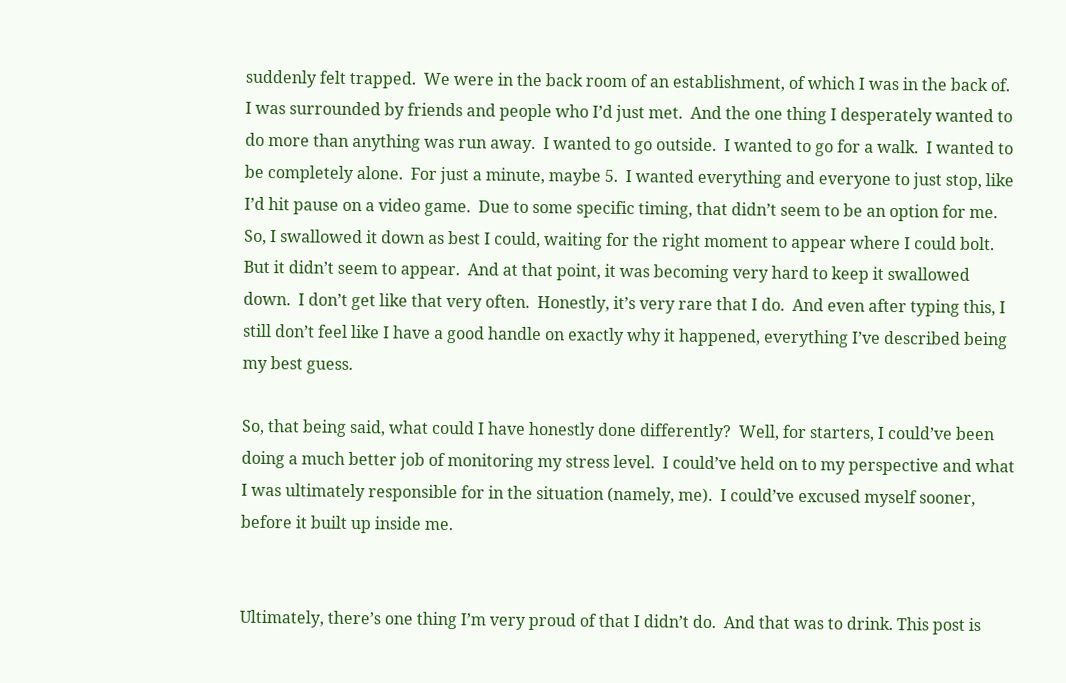suddenly felt trapped.  We were in the back room of an establishment, of which I was in the back of.  I was surrounded by friends and people who I’d just met.  And the one thing I desperately wanted to do more than anything was run away.  I wanted to go outside.  I wanted to go for a walk.  I wanted to be completely alone.  For just a minute, maybe 5.  I wanted everything and everyone to just stop, like I’d hit pause on a video game.  Due to some specific timing, that didn’t seem to be an option for me.  So, I swallowed it down as best I could, waiting for the right moment to appear where I could bolt.  But it didn’t seem to appear.  And at that point, it was becoming very hard to keep it swallowed down.  I don’t get like that very often.  Honestly, it’s very rare that I do.  And even after typing this, I still don’t feel like I have a good handle on exactly why it happened, everything I’ve described being my best guess.

So, that being said, what could I have honestly done differently?  Well, for starters, I could’ve been doing a much better job of monitoring my stress level.  I could’ve held on to my perspective and what I was ultimately responsible for in the situation (namely, me).  I could’ve excused myself sooner, before it built up inside me.


Ultimately, there’s one thing I’m very proud of that I didn’t do.  And that was to drink. This post is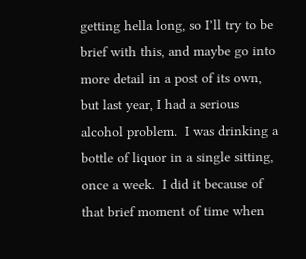getting hella long, so I’ll try to be brief with this, and maybe go into more detail in a post of its own, but last year, I had a serious alcohol problem.  I was drinking a bottle of liquor in a single sitting, once a week.  I did it because of that brief moment of time when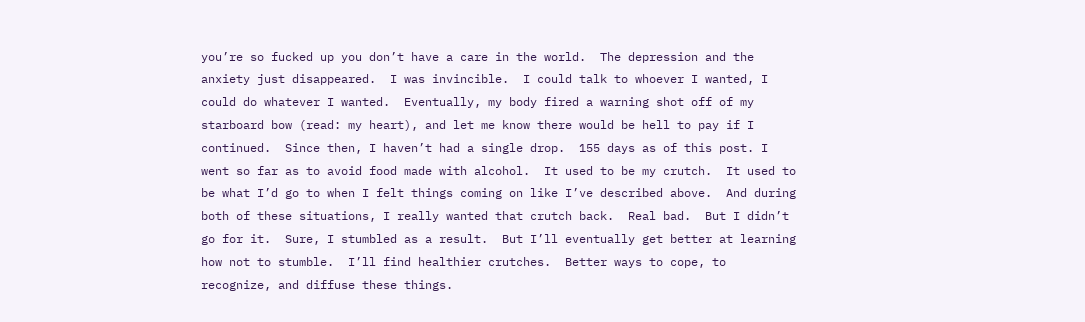you’re so fucked up you don’t have a care in the world.  The depression and the anxiety just disappeared.  I was invincible.  I could talk to whoever I wanted, I could do whatever I wanted.  Eventually, my body fired a warning shot off of my starboard bow (read: my heart), and let me know there would be hell to pay if I continued.  Since then, I haven’t had a single drop.  155 days as of this post. I went so far as to avoid food made with alcohol.  It used to be my crutch.  It used to be what I’d go to when I felt things coming on like I’ve described above.  And during both of these situations, I really wanted that crutch back.  Real bad.  But I didn’t go for it.  Sure, I stumbled as a result.  But I’ll eventually get better at learning how not to stumble.  I’ll find healthier crutches.  Better ways to cope, to recognize, and diffuse these things.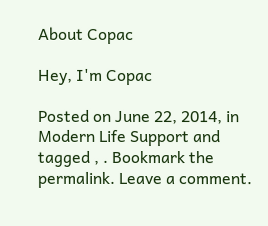About Copac

Hey, I'm Copac

Posted on June 22, 2014, in Modern Life Support and tagged , . Bookmark the permalink. Leave a comment.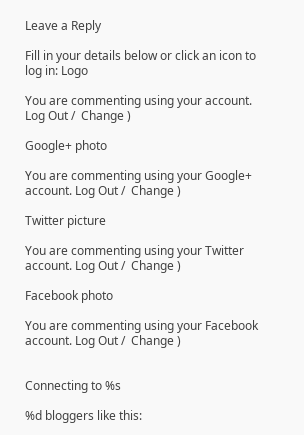Leave a Reply

Fill in your details below or click an icon to log in: Logo

You are commenting using your account. Log Out /  Change )

Google+ photo

You are commenting using your Google+ account. Log Out /  Change )

Twitter picture

You are commenting using your Twitter account. Log Out /  Change )

Facebook photo

You are commenting using your Facebook account. Log Out /  Change )


Connecting to %s

%d bloggers like this: